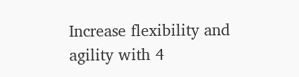Increase flexibility and agility with 4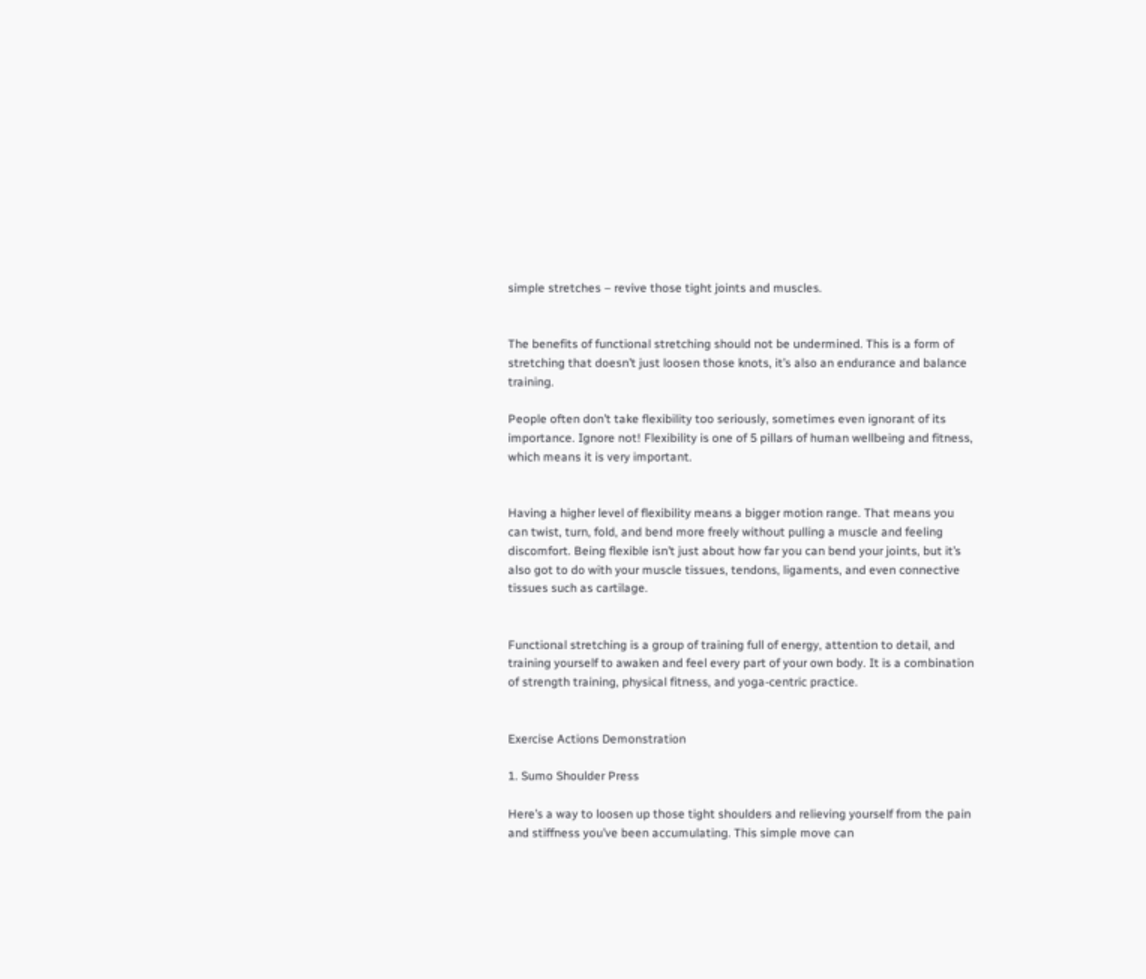simple stretches – revive those tight joints and muscles.


The benefits of functional stretching should not be undermined. This is a form of stretching that doesn’t just loosen those knots, it’s also an endurance and balance training.

People often don’t take flexibility too seriously, sometimes even ignorant of its importance. Ignore not! Flexibility is one of 5 pillars of human wellbeing and fitness, which means it is very important.


Having a higher level of flexibility means a bigger motion range. That means you can twist, turn, fold, and bend more freely without pulling a muscle and feeling discomfort. Being flexible isn’t just about how far you can bend your joints, but it’s also got to do with your muscle tissues, tendons, ligaments, and even connective tissues such as cartilage.


Functional stretching is a group of training full of energy, attention to detail, and training yourself to awaken and feel every part of your own body. It is a combination of strength training, physical fitness, and yoga-centric practice.


Exercise Actions Demonstration

1. Sumo Shoulder Press

Here’s a way to loosen up those tight shoulders and relieving yourself from the pain and stiffness you’ve been accumulating. This simple move can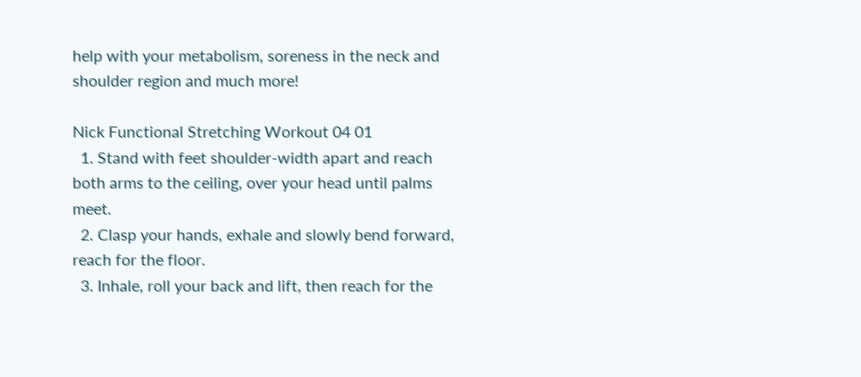help with your metabolism, soreness in the neck and shoulder region and much more!

Nick Functional Stretching Workout 04 01
  1. Stand with feet shoulder-width apart and reach both arms to the ceiling, over your head until palms meet.
  2. Clasp your hands, exhale and slowly bend forward, reach for the floor.
  3. Inhale, roll your back and lift, then reach for the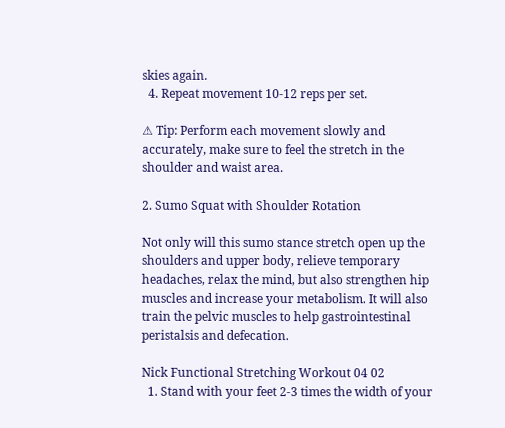skies again.
  4. Repeat movement 10-12 reps per set.

⚠ Tip: Perform each movement slowly and accurately, make sure to feel the stretch in the shoulder and waist area.

2. Sumo Squat with Shoulder Rotation

Not only will this sumo stance stretch open up the shoulders and upper body, relieve temporary headaches, relax the mind, but also strengthen hip muscles and increase your metabolism. It will also train the pelvic muscles to help gastrointestinal peristalsis and defecation.

Nick Functional Stretching Workout 04 02
  1. Stand with your feet 2-3 times the width of your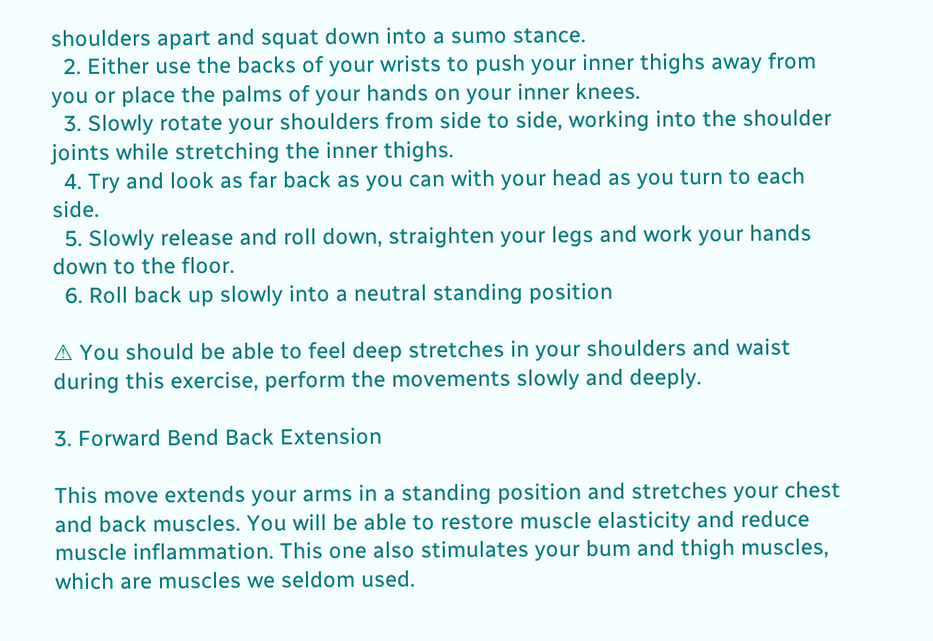shoulders apart and squat down into a sumo stance.
  2. Either use the backs of your wrists to push your inner thighs away from you or place the palms of your hands on your inner knees.
  3. Slowly rotate your shoulders from side to side, working into the shoulder joints while stretching the inner thighs.
  4. Try and look as far back as you can with your head as you turn to each side.
  5. Slowly release and roll down, straighten your legs and work your hands down to the floor.
  6. Roll back up slowly into a neutral standing position

⚠ You should be able to feel deep stretches in your shoulders and waist during this exercise, perform the movements slowly and deeply.

3. Forward Bend Back Extension

This move extends your arms in a standing position and stretches your chest and back muscles. You will be able to restore muscle elasticity and reduce muscle inflammation. This one also stimulates your bum and thigh muscles, which are muscles we seldom used.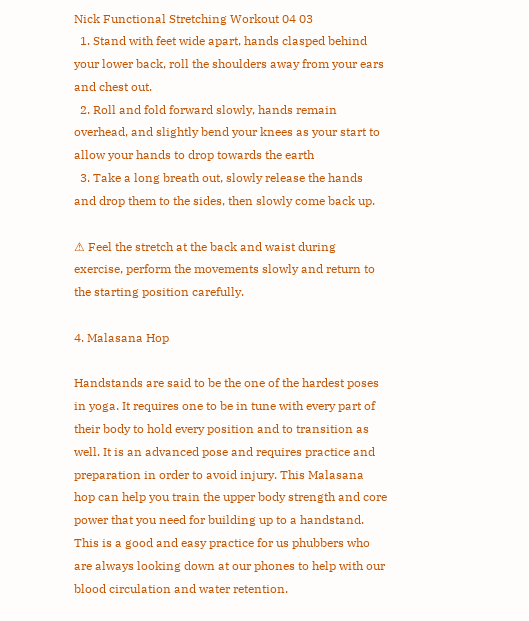Nick Functional Stretching Workout 04 03
  1. Stand with feet wide apart, hands clasped behind your lower back, roll the shoulders away from your ears and chest out.
  2. Roll and fold forward slowly, hands remain overhead, and slightly bend your knees as your start to allow your hands to drop towards the earth
  3. Take a long breath out, slowly release the hands and drop them to the sides, then slowly come back up.

⚠ Feel the stretch at the back and waist during exercise, perform the movements slowly and return to the starting position carefully.

4. Malasana Hop

Handstands are said to be the one of the hardest poses in yoga. It requires one to be in tune with every part of their body to hold every position and to transition as well. It is an advanced pose and requires practice and preparation in order to avoid injury. This Malasana hop can help you train the upper body strength and core power that you need for building up to a handstand. This is a good and easy practice for us phubbers who are always looking down at our phones to help with our blood circulation and water retention.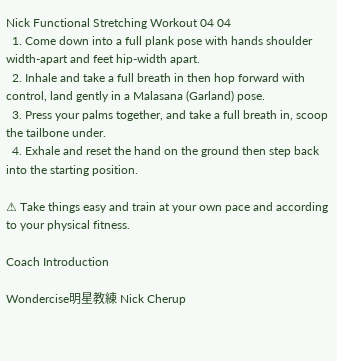Nick Functional Stretching Workout 04 04
  1. Come down into a full plank pose with hands shoulder width-apart and feet hip-width apart.
  2. Inhale and take a full breath in then hop forward with control, land gently in a Malasana (Garland) pose.
  3. Press your palms together, and take a full breath in, scoop the tailbone under.
  4. Exhale and reset the hand on the ground then step back into the starting position.

⚠ Take things easy and train at your own pace and according to your physical fitness.

Coach Introduction

Wondercise明星教練 Nick Cherup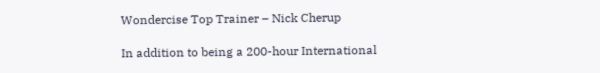Wondercise Top Trainer – Nick Cherup

In addition to being a 200-hour International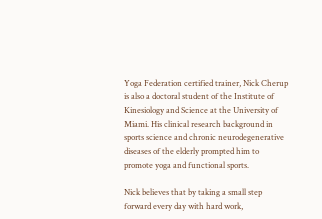Yoga Federation certified trainer, Nick Cherup is also a doctoral student of the Institute of Kinesiology and Science at the University of Miami. His clinical research background in sports science and chronic neurodegenerative diseases of the elderly prompted him to promote yoga and functional sports.

Nick believes that by taking a small step forward every day with hard work,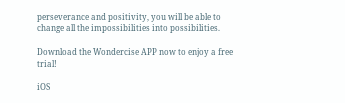perseverance and positivity, you will be able to change all the impossibilities into possibilities.

Download the Wondercise APP now to enjoy a free trial!

iOS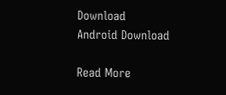Download
Android Download

Read More